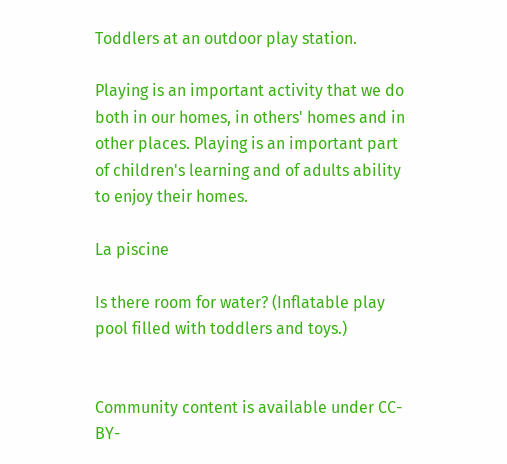Toddlers at an outdoor play station.

Playing is an important activity that we do both in our homes, in others' homes and in other places. Playing is an important part of children's learning and of adults ability to enjoy their homes.

La piscine

Is there room for water? (Inflatable play pool filled with toddlers and toys.)


Community content is available under CC-BY-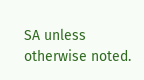SA unless otherwise noted.